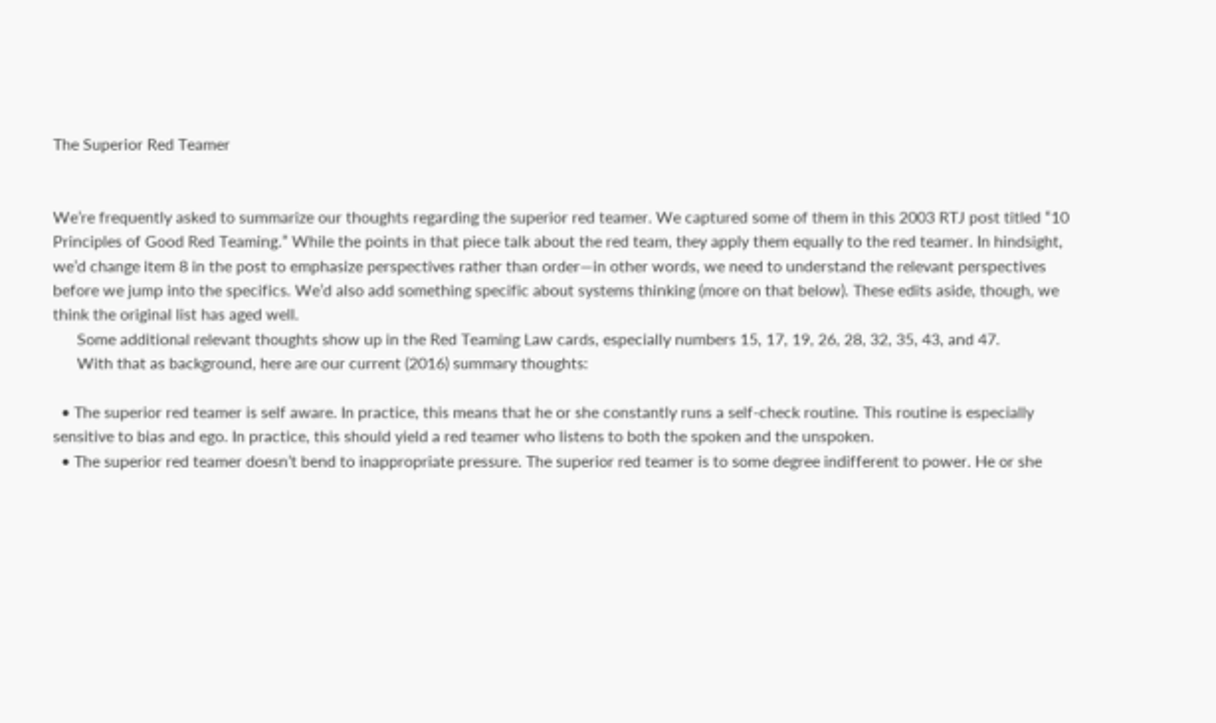The Superior Red Teamer


We’re frequently asked to summarize our thoughts regarding the superior red teamer. We captured some of them in this 2003 RTJ post titled “10 Principles of Good Red Teaming.” While the points in that piece talk about the red team, they apply them equally to the red teamer. In hindsight, we’d change item 8 in the post to emphasize perspectives rather than order—in other words, we need to understand the relevant perspectives before we jump into the specifics. We’d also add something specific about systems thinking (more on that below). These edits aside, though, we think the original list has aged well.
      Some additional relevant thoughts show up in the Red Teaming Law cards, especially numbers 15, 17, 19, 26, 28, 32, 35, 43, and 47.
      With that as background, here are our current (2016) summary thoughts:

  • The superior red teamer is self aware. In practice, this means that he or she constantly runs a self-check routine. This routine is especially sensitive to bias and ego. In practice, this should yield a red teamer who listens to both the spoken and the unspoken.
  • The superior red teamer doesn’t bend to inappropriate pressure. The superior red teamer is to some degree indifferent to power. He or she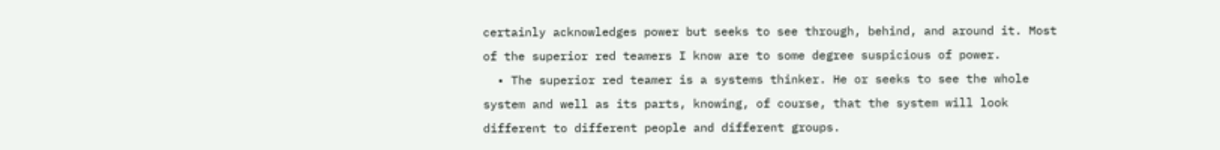certainly acknowledges power but seeks to see through, behind, and around it. Most of the superior red teamers I know are to some degree suspicious of power.
  • The superior red teamer is a systems thinker. He or seeks to see the whole system and well as its parts, knowing, of course, that the system will look different to different people and different groups.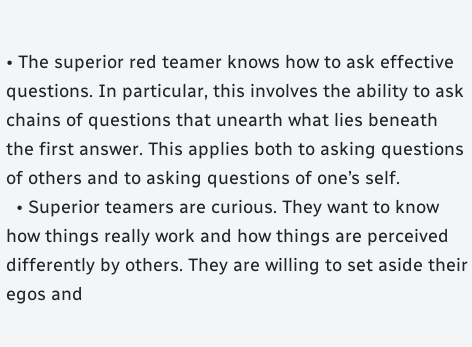• The superior red teamer knows how to ask effective questions. In particular, this involves the ability to ask chains of questions that unearth what lies beneath the first answer. This applies both to asking questions of others and to asking questions of one’s self.
  • Superior teamers are curious. They want to know how things really work and how things are perceived differently by others. They are willing to set aside their egos and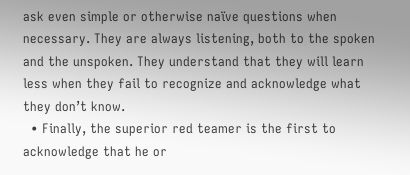ask even simple or otherwise naïve questions when necessary. They are always listening, both to the spoken and the unspoken. They understand that they will learn less when they fail to recognize and acknowledge what they don’t know.
  • Finally, the superior red teamer is the first to acknowledge that he or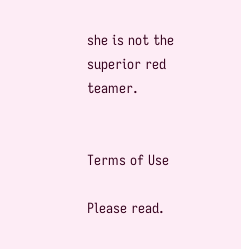she is not the superior red teamer.


Terms of Use

Please read.